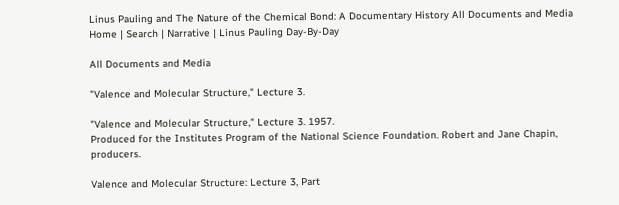Linus Pauling and The Nature of the Chemical Bond: A Documentary History All Documents and Media
Home | Search | Narrative | Linus Pauling Day-By-Day

All Documents and Media

"Valence and Molecular Structure," Lecture 3.

"Valence and Molecular Structure," Lecture 3. 1957.
Produced for the Institutes Program of the National Science Foundation. Robert and Jane Chapin, producers.

Valence and Molecular Structure: Lecture 3, Part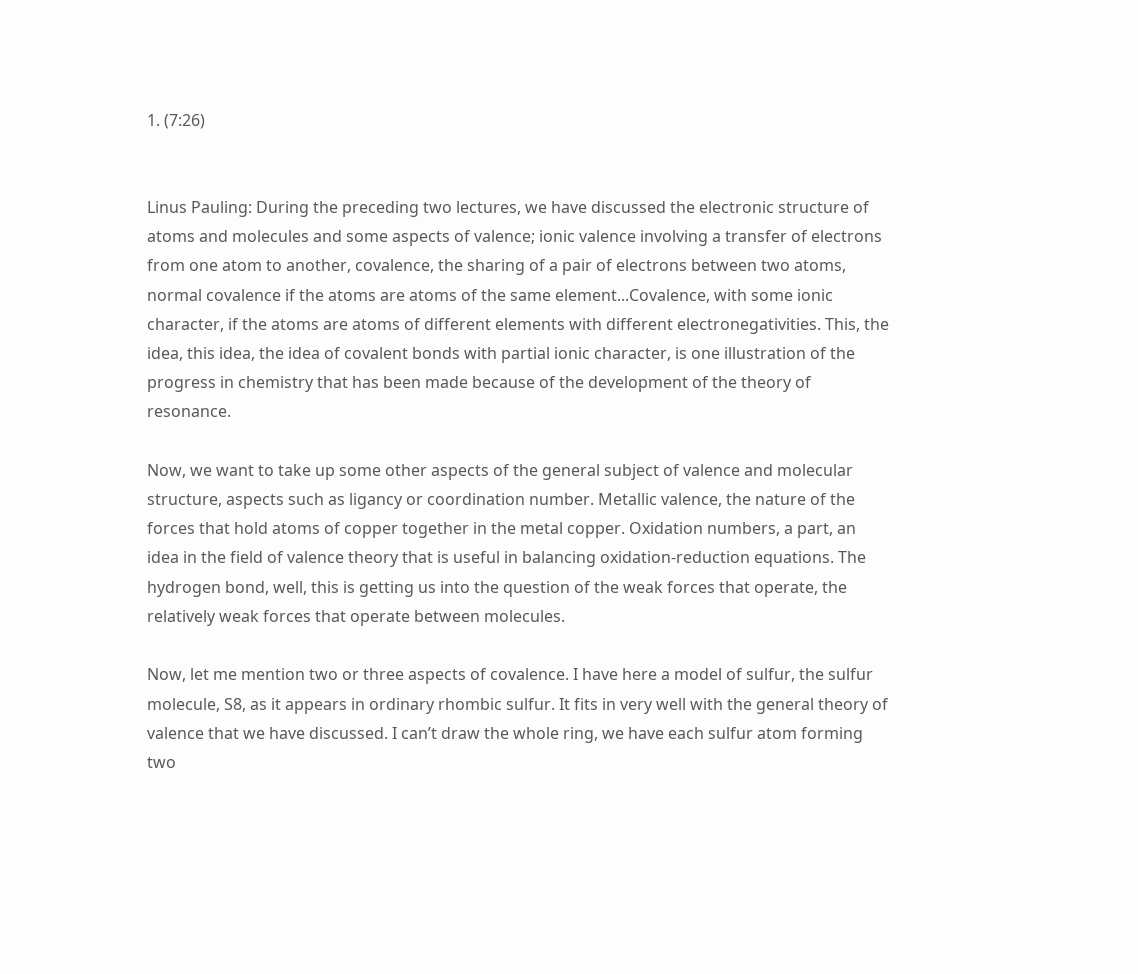1. (7:26)


Linus Pauling: During the preceding two lectures, we have discussed the electronic structure of atoms and molecules and some aspects of valence; ionic valence involving a transfer of electrons from one atom to another, covalence, the sharing of a pair of electrons between two atoms, normal covalence if the atoms are atoms of the same element...Covalence, with some ionic character, if the atoms are atoms of different elements with different electronegativities. This, the idea, this idea, the idea of covalent bonds with partial ionic character, is one illustration of the progress in chemistry that has been made because of the development of the theory of resonance.

Now, we want to take up some other aspects of the general subject of valence and molecular structure, aspects such as ligancy or coordination number. Metallic valence, the nature of the forces that hold atoms of copper together in the metal copper. Oxidation numbers, a part, an idea in the field of valence theory that is useful in balancing oxidation-reduction equations. The hydrogen bond, well, this is getting us into the question of the weak forces that operate, the relatively weak forces that operate between molecules.

Now, let me mention two or three aspects of covalence. I have here a model of sulfur, the sulfur molecule, S8, as it appears in ordinary rhombic sulfur. It fits in very well with the general theory of valence that we have discussed. I can’t draw the whole ring, we have each sulfur atom forming two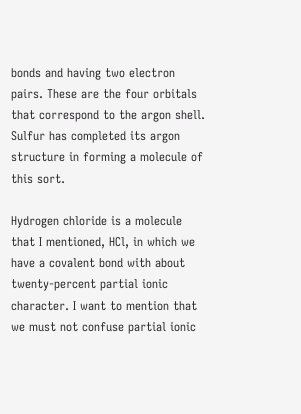bonds and having two electron pairs. These are the four orbitals that correspond to the argon shell. Sulfur has completed its argon structure in forming a molecule of this sort.

Hydrogen chloride is a molecule that I mentioned, HCl, in which we have a covalent bond with about twenty-percent partial ionic character. I want to mention that we must not confuse partial ionic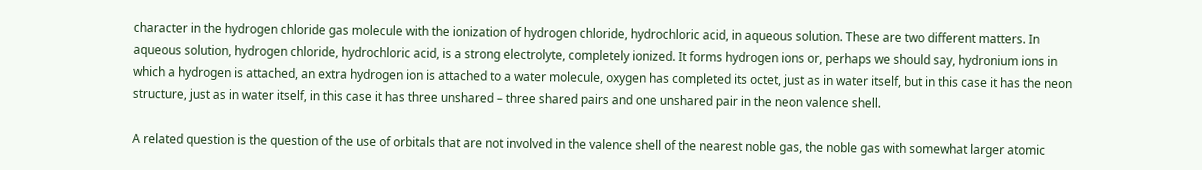character in the hydrogen chloride gas molecule with the ionization of hydrogen chloride, hydrochloric acid, in aqueous solution. These are two different matters. In aqueous solution, hydrogen chloride, hydrochloric acid, is a strong electrolyte, completely ionized. It forms hydrogen ions or, perhaps we should say, hydronium ions in which a hydrogen is attached, an extra hydrogen ion is attached to a water molecule, oxygen has completed its octet, just as in water itself, but in this case it has the neon structure, just as in water itself, in this case it has three unshared – three shared pairs and one unshared pair in the neon valence shell.

A related question is the question of the use of orbitals that are not involved in the valence shell of the nearest noble gas, the noble gas with somewhat larger atomic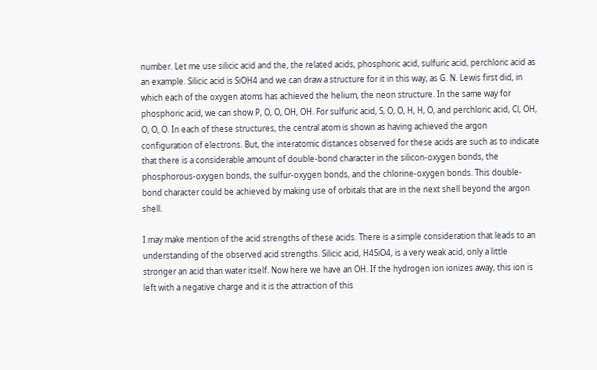number. Let me use silicic acid and the, the related acids, phosphoric acid, sulfuric acid, perchloric acid as an example. Silicic acid is SiOH4 and we can draw a structure for it in this way, as G. N. Lewis first did, in which each of the oxygen atoms has achieved the helium, the neon structure. In the same way for phosphoric acid, we can show P, O, O, OH, OH. For sulfuric acid, S, O, O, H, H, O, and perchloric acid, Cl, OH, O, O, O. In each of these structures, the central atom is shown as having achieved the argon configuration of electrons. But, the interatomic distances observed for these acids are such as to indicate that there is a considerable amount of double-bond character in the silicon-oxygen bonds, the phosphorous-oxygen bonds, the sulfur-oxygen bonds, and the chlorine-oxygen bonds. This double-bond character could be achieved by making use of orbitals that are in the next shell beyond the argon shell.

I may make mention of the acid strengths of these acids. There is a simple consideration that leads to an understanding of the observed acid strengths. Silicic acid, H4SiO4, is a very weak acid, only a little stronger an acid than water itself. Now here we have an OH. If the hydrogen ion ionizes away, this ion is left with a negative charge and it is the attraction of this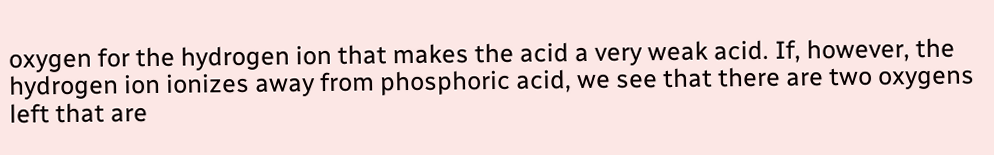oxygen for the hydrogen ion that makes the acid a very weak acid. If, however, the hydrogen ion ionizes away from phosphoric acid, we see that there are two oxygens left that are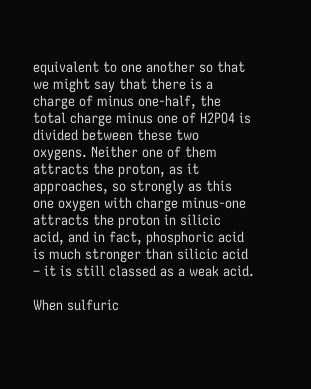equivalent to one another so that we might say that there is a charge of minus one-half, the total charge minus one of H2PO4 is divided between these two oxygens. Neither one of them attracts the proton, as it approaches, so strongly as this one oxygen with charge minus-one attracts the proton in silicic acid, and in fact, phosphoric acid is much stronger than silicic acid – it is still classed as a weak acid.

When sulfuric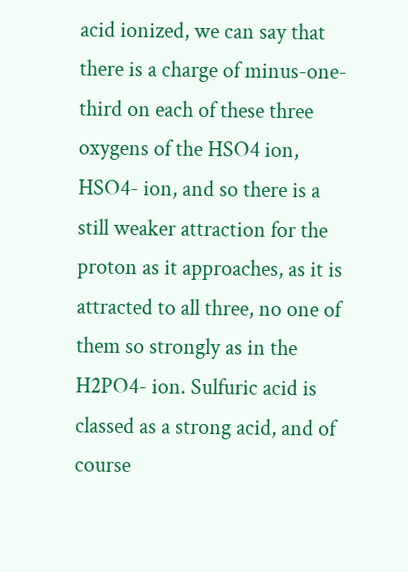acid ionized, we can say that there is a charge of minus-one-third on each of these three oxygens of the HSO4 ion, HSO4- ion, and so there is a still weaker attraction for the proton as it approaches, as it is attracted to all three, no one of them so strongly as in the H2PO4- ion. Sulfuric acid is classed as a strong acid, and of course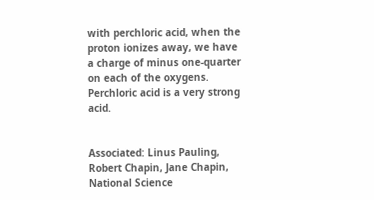with perchloric acid, when the proton ionizes away, we have a charge of minus one-quarter on each of the oxygens. Perchloric acid is a very strong acid.


Associated: Linus Pauling, Robert Chapin, Jane Chapin, National Science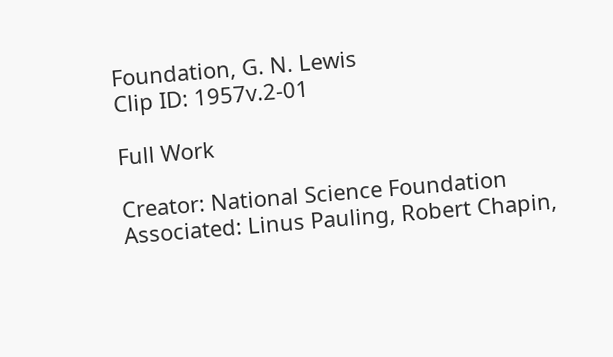Foundation, G. N. Lewis
Clip ID: 1957v.2-01

Full Work

Creator: National Science Foundation
Associated: Linus Pauling, Robert Chapin,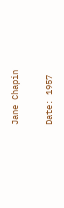Jane Chapin

Date: 1957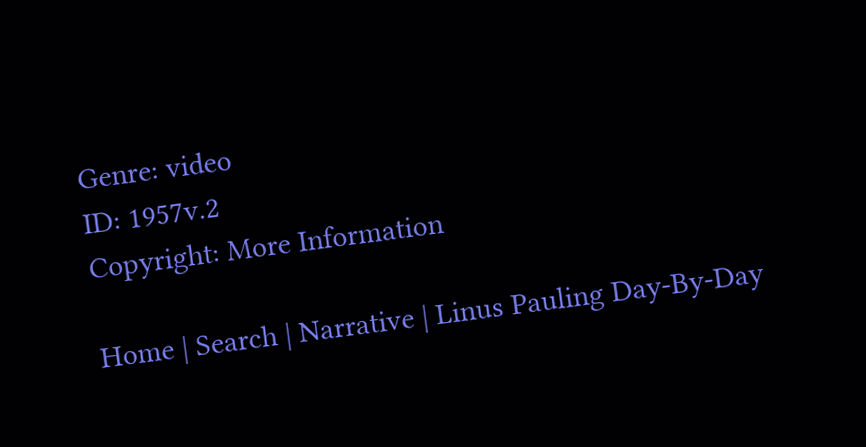Genre: video
ID: 1957v.2
Copyright: More Information

Home | Search | Narrative | Linus Pauling Day-By-Day